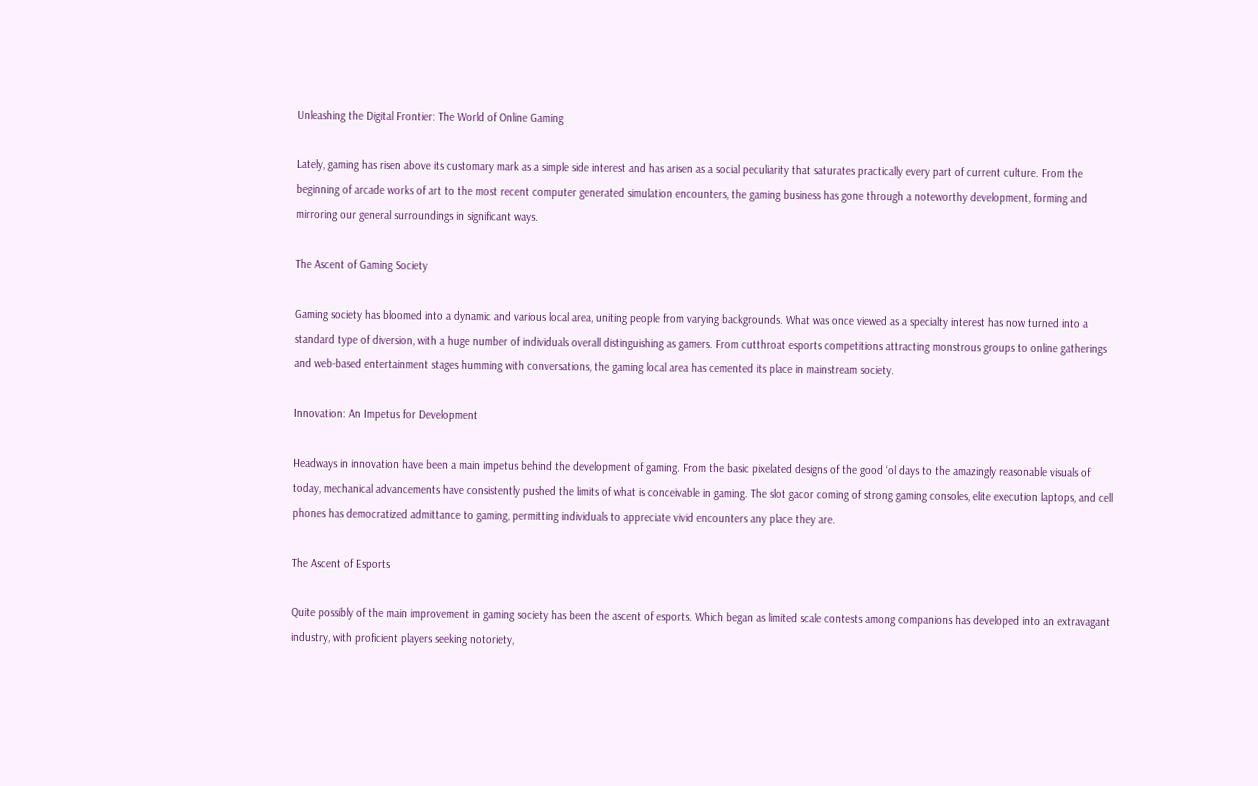Unleashing the Digital Frontier: The World of Online Gaming

Lately, gaming has risen above its customary mark as a simple side interest and has arisen as a social peculiarity that saturates practically every part of current culture. From the beginning of arcade works of art to the most recent computer generated simulation encounters, the gaming business has gone through a noteworthy development, forming and mirroring our general surroundings in significant ways.

The Ascent of Gaming Society

Gaming society has bloomed into a dynamic and various local area, uniting people from varying backgrounds. What was once viewed as a specialty interest has now turned into a standard type of diversion, with a huge number of individuals overall distinguishing as gamers. From cutthroat esports competitions attracting monstrous groups to online gatherings and web-based entertainment stages humming with conversations, the gaming local area has cemented its place in mainstream society.

Innovation: An Impetus for Development

Headways in innovation have been a main impetus behind the development of gaming. From the basic pixelated designs of the good ‘ol days to the amazingly reasonable visuals of today, mechanical advancements have consistently pushed the limits of what is conceivable in gaming. The slot gacor coming of strong gaming consoles, elite execution laptops, and cell phones has democratized admittance to gaming, permitting individuals to appreciate vivid encounters any place they are.

The Ascent of Esports

Quite possibly of the main improvement in gaming society has been the ascent of esports. Which began as limited scale contests among companions has developed into an extravagant industry, with proficient players seeking notoriety,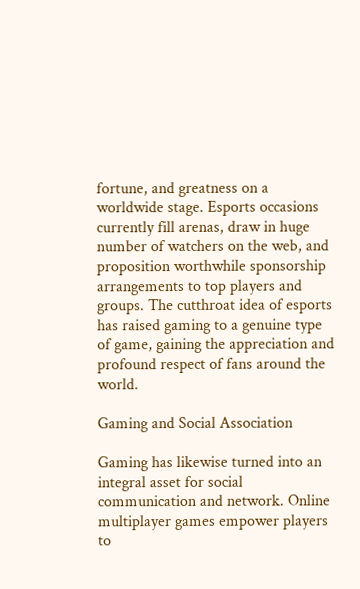fortune, and greatness on a worldwide stage. Esports occasions currently fill arenas, draw in huge number of watchers on the web, and proposition worthwhile sponsorship arrangements to top players and groups. The cutthroat idea of esports has raised gaming to a genuine type of game, gaining the appreciation and profound respect of fans around the world.

Gaming and Social Association

Gaming has likewise turned into an integral asset for social communication and network. Online multiplayer games empower players to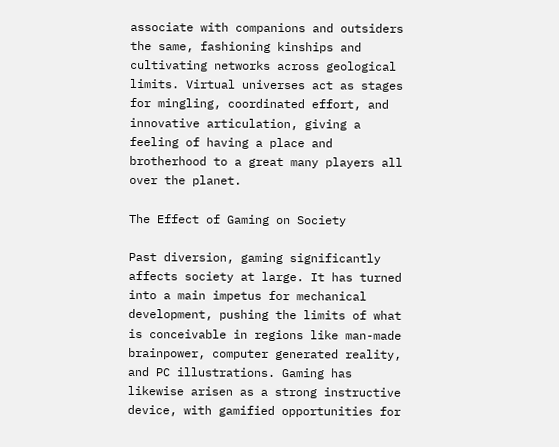associate with companions and outsiders the same, fashioning kinships and cultivating networks across geological limits. Virtual universes act as stages for mingling, coordinated effort, and innovative articulation, giving a feeling of having a place and brotherhood to a great many players all over the planet.

The Effect of Gaming on Society

Past diversion, gaming significantly affects society at large. It has turned into a main impetus for mechanical development, pushing the limits of what is conceivable in regions like man-made brainpower, computer generated reality, and PC illustrations. Gaming has likewise arisen as a strong instructive device, with gamified opportunities for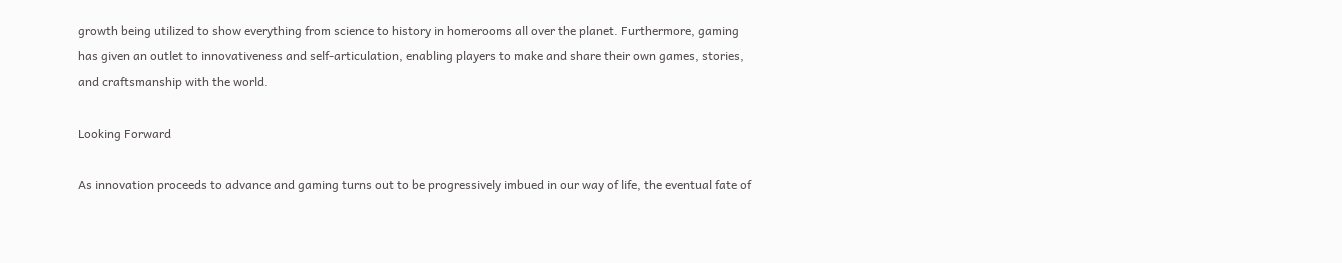growth being utilized to show everything from science to history in homerooms all over the planet. Furthermore, gaming has given an outlet to innovativeness and self-articulation, enabling players to make and share their own games, stories, and craftsmanship with the world.

Looking Forward

As innovation proceeds to advance and gaming turns out to be progressively imbued in our way of life, the eventual fate of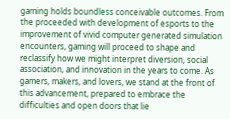gaming holds boundless conceivable outcomes. From the proceeded with development of esports to the improvement of vivid computer generated simulation encounters, gaming will proceed to shape and reclassify how we might interpret diversion, social association, and innovation in the years to come. As gamers, makers, and lovers, we stand at the front of this advancement, prepared to embrace the difficulties and open doors that lie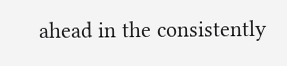ahead in the consistently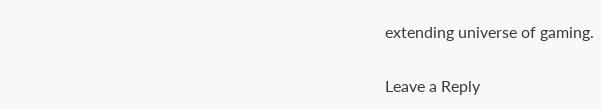extending universe of gaming.

Leave a Reply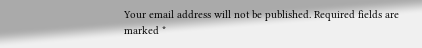Your email address will not be published. Required fields are marked *